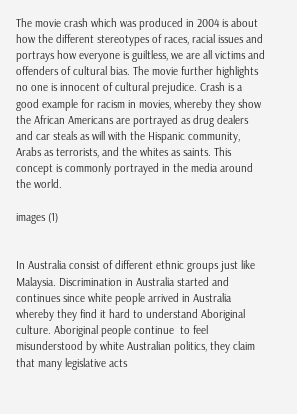The movie crash which was produced in 2004 is about how the different stereotypes of races, racial issues and portrays how everyone is guiltless, we are all victims and offenders of cultural bias. The movie further highlights no one is innocent of cultural prejudice. Crash is a good example for racism in movies, whereby they show the African Americans are portrayed as drug dealers and car steals as will with the Hispanic community, Arabs as terrorists, and the whites as saints. This concept is commonly portrayed in the media around the world.

images (1)


In Australia consist of different ethnic groups just like Malaysia. Discrimination in Australia started and continues since white people arrived in Australia whereby they find it hard to understand Aboriginal culture. Aboriginal people continue  to feel misunderstood by white Australian politics, they claim that many legislative acts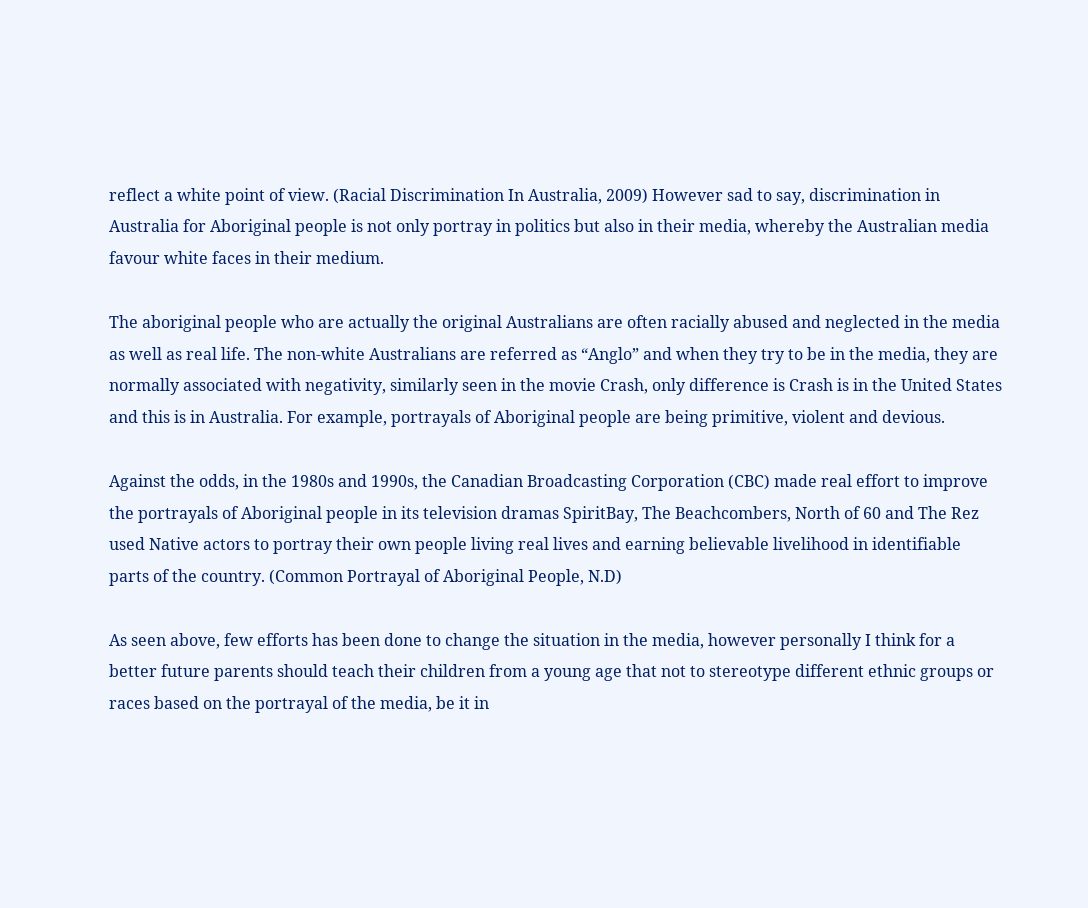reflect a white point of view. (Racial Discrimination In Australia, 2009) However sad to say, discrimination in Australia for Aboriginal people is not only portray in politics but also in their media, whereby the Australian media favour white faces in their medium.

The aboriginal people who are actually the original Australians are often racially abused and neglected in the media as well as real life. The non-white Australians are referred as “Anglo” and when they try to be in the media, they are normally associated with negativity, similarly seen in the movie Crash, only difference is Crash is in the United States and this is in Australia. For example, portrayals of Aboriginal people are being primitive, violent and devious.

Against the odds, in the 1980s and 1990s, the Canadian Broadcasting Corporation (CBC) made real effort to improve the portrayals of Aboriginal people in its television dramas SpiritBay, The Beachcombers, North of 60 and The Rez used Native actors to portray their own people living real lives and earning believable livelihood in identifiable parts of the country. (Common Portrayal of Aboriginal People, N.D)

As seen above, few efforts has been done to change the situation in the media, however personally I think for a better future parents should teach their children from a young age that not to stereotype different ethnic groups or races based on the portrayal of the media, be it in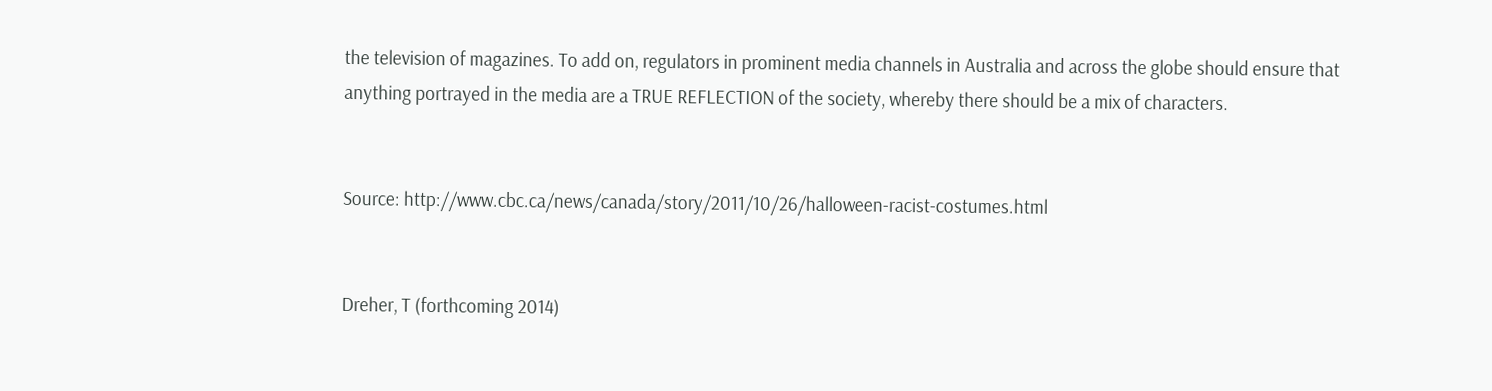the television of magazines. To add on, regulators in prominent media channels in Australia and across the globe should ensure that anything portrayed in the media are a TRUE REFLECTION of the society, whereby there should be a mix of characters.


Source: http://www.cbc.ca/news/canada/story/2011/10/26/halloween-racist-costumes.html


Dreher, T (forthcoming 2014)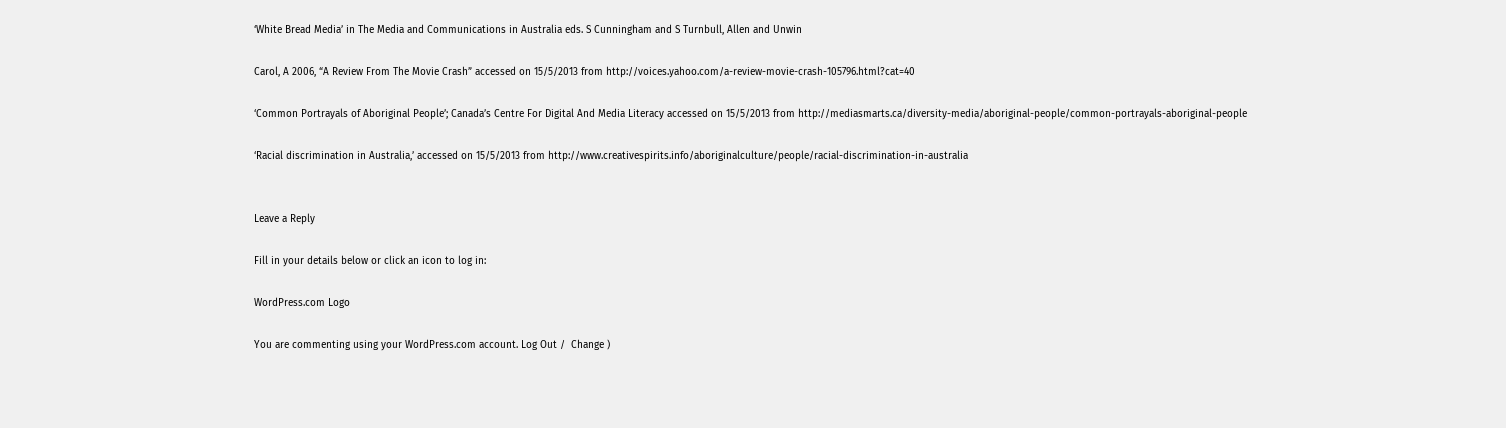‘White Bread Media’ in The Media and Communications in Australia eds. S Cunningham and S Turnbull, Allen and Unwin

Carol, A 2006, “A Review From The Movie Crash” accessed on 15/5/2013 from http://voices.yahoo.com/a-review-movie-crash-105796.html?cat=40

‘Common Portrayals of Aboriginal People’; Canada’s Centre For Digital And Media Literacy accessed on 15/5/2013 from http://mediasmarts.ca/diversity-media/aboriginal-people/common-portrayals-aboriginal-people

‘Racial discrimination in Australia,’ accessed on 15/5/2013 from http://www.creativespirits.info/aboriginalculture/people/racial-discrimination-in-australia


Leave a Reply

Fill in your details below or click an icon to log in:

WordPress.com Logo

You are commenting using your WordPress.com account. Log Out /  Change )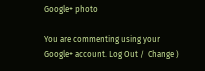Google+ photo

You are commenting using your Google+ account. Log Out /  Change )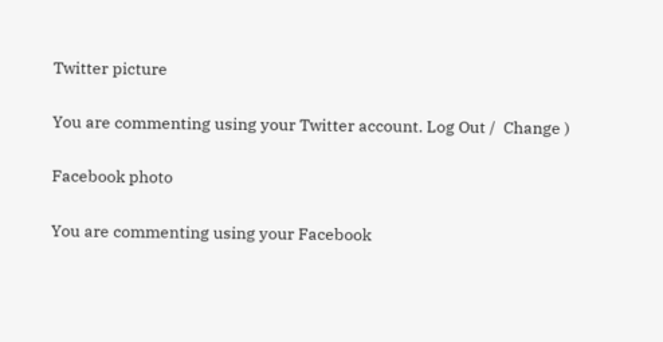Twitter picture

You are commenting using your Twitter account. Log Out /  Change )

Facebook photo

You are commenting using your Facebook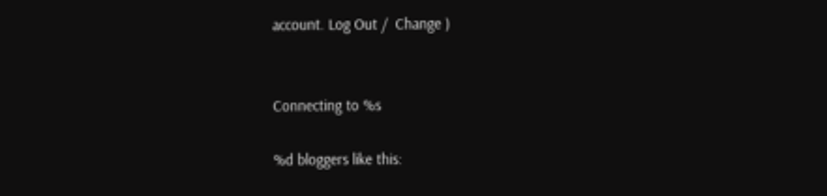account. Log Out /  Change )


Connecting to %s

%d bloggers like this: